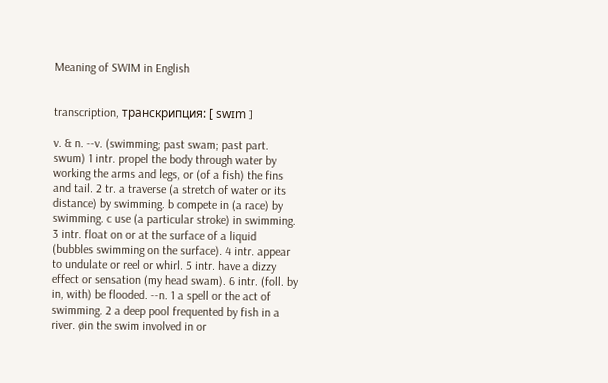Meaning of SWIM in English


transcription, транскрипция: [ swɪm ]

v. & n. --v. (swimming; past swam; past part. swum) 1 intr. propel the body through water by working the arms and legs, or (of a fish) the fins and tail. 2 tr. a traverse (a stretch of water or its distance) by swimming. b compete in (a race) by swimming. c use (a particular stroke) in swimming. 3 intr. float on or at the surface of a liquid (bubbles swimming on the surface). 4 intr. appear to undulate or reel or whirl. 5 intr. have a dizzy effect or sensation (my head swam). 6 intr. (foll. by in, with) be flooded. --n. 1 a spell or the act of swimming. 2 a deep pool frequented by fish in a river. øin the swim involved in or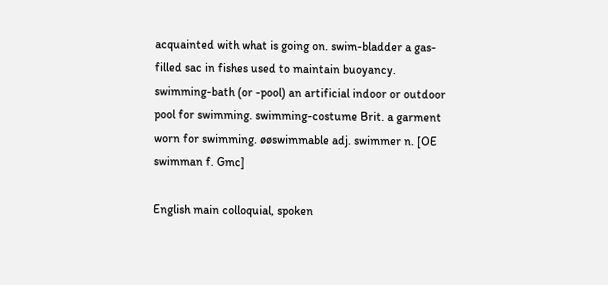acquainted with what is going on. swim-bladder a gas-filled sac in fishes used to maintain buoyancy. swimming-bath (or -pool) an artificial indoor or outdoor pool for swimming. swimming-costume Brit. a garment worn for swimming. øøswimmable adj. swimmer n. [OE swimman f. Gmc]

English main colloquial, spoken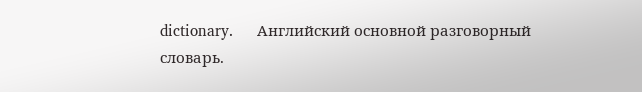dictionary.      Английский основной разговорный словарь.